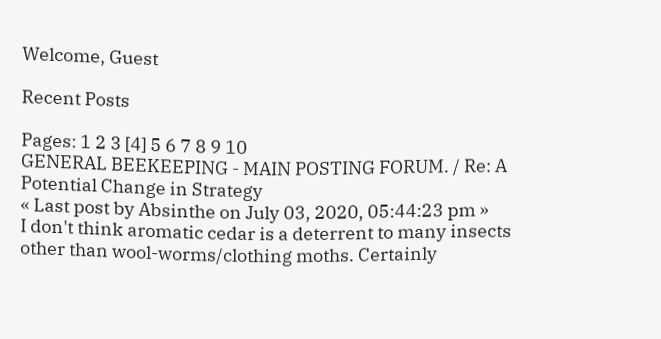Welcome, Guest

Recent Posts

Pages: 1 2 3 [4] 5 6 7 8 9 10
GENERAL BEEKEEPING - MAIN POSTING FORUM. / Re: A Potential Change in Strategy
« Last post by Absinthe on July 03, 2020, 05:44:23 pm »
I don't think aromatic cedar is a deterrent to many insects other than wool-worms/clothing moths. Certainly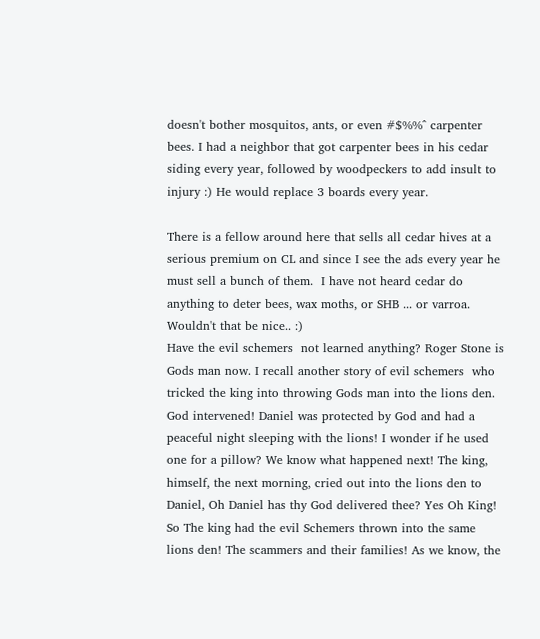doesn't bother mosquitos, ants, or even #$%%^ carpenter bees. I had a neighbor that got carpenter bees in his cedar siding every year, followed by woodpeckers to add insult to injury :) He would replace 3 boards every year.

There is a fellow around here that sells all cedar hives at a serious premium on CL and since I see the ads every year he must sell a bunch of them.  I have not heard cedar do anything to deter bees, wax moths, or SHB ... or varroa. Wouldn't that be nice.. :)
Have the evil schemers  not learned anything? Roger Stone is Gods man now. I recall another story of evil schemers  who tricked the king into throwing Gods man into the lions den. God intervened! Daniel was protected by God and had a peaceful night sleeping with the lions! I wonder if he used one for a pillow? We know what happened next! The king, himself, the next morning, cried out into the lions den to Daniel, Oh Daniel has thy God delivered thee? Yes Oh King!  So The king had the evil Schemers thrown into the same lions den! The scammers and their families! As we know, the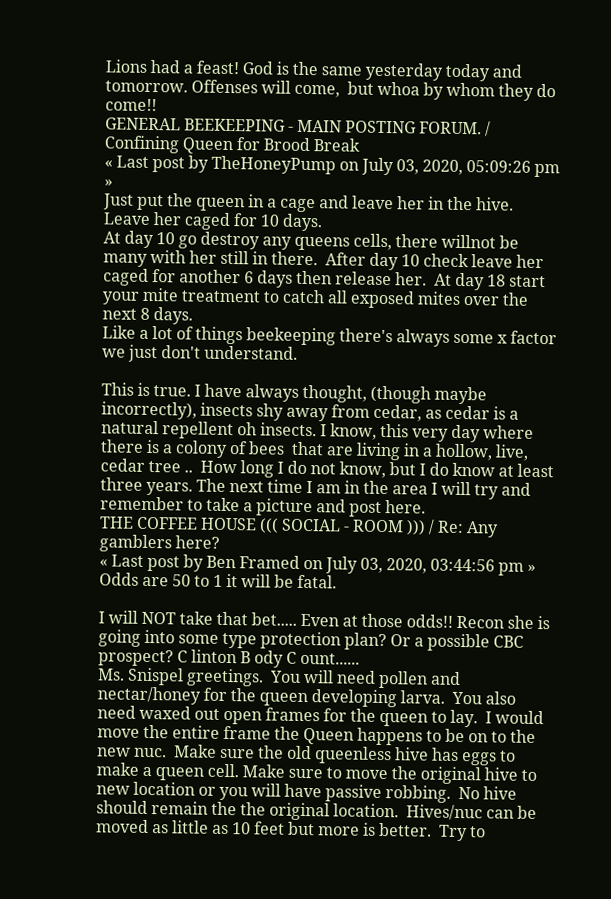Lions had a feast! God is the same yesterday today and tomorrow. Offenses will come,  but whoa by whom they do come!!
GENERAL BEEKEEPING - MAIN POSTING FORUM. / Confining Queen for Brood Break
« Last post by TheHoneyPump on July 03, 2020, 05:09:26 pm »
Just put the queen in a cage and leave her in the hive.   Leave her caged for 10 days.
At day 10 go destroy any queens cells, there willnot be many with her still in there.  After day 10 check leave her caged for another 6 days then release her.  At day 18 start your mite treatment to catch all exposed mites over the next 8 days.
Like a lot of things beekeeping there's always some x factor we just don't understand.

This is true. I have always thought, (though maybe incorrectly), insects shy away from cedar, as cedar is a natural repellent oh insects. I know, this very day where there is a colony of bees  that are living in a hollow, live, cedar tree ..  How long I do not know, but I do know at least three years. The next time I am in the area I will try and remember to take a picture and post here.
THE COFFEE HOUSE ((( SOCIAL - ROOM ))) / Re: Any gamblers here?
« Last post by Ben Framed on July 03, 2020, 03:44:56 pm »
Odds are 50 to 1 it will be fatal.

I will NOT take that bet..... Even at those odds!! Recon she is going into some type protection plan? Or a possible CBC prospect? C linton B ody C ount......
Ms. Snispel greetings.  You will need pollen and nectar/honey for the queen developing larva.  You also need waxed out open frames for the queen to lay.  I would move the entire frame the Queen happens to be on to the new nuc.  Make sure the old queenless hive has eggs to make a queen cell. Make sure to move the original hive to new location or you will have passive robbing.  No hive should remain the the original location.  Hives/nuc can be moved as little as 10 feet but more is better.  Try to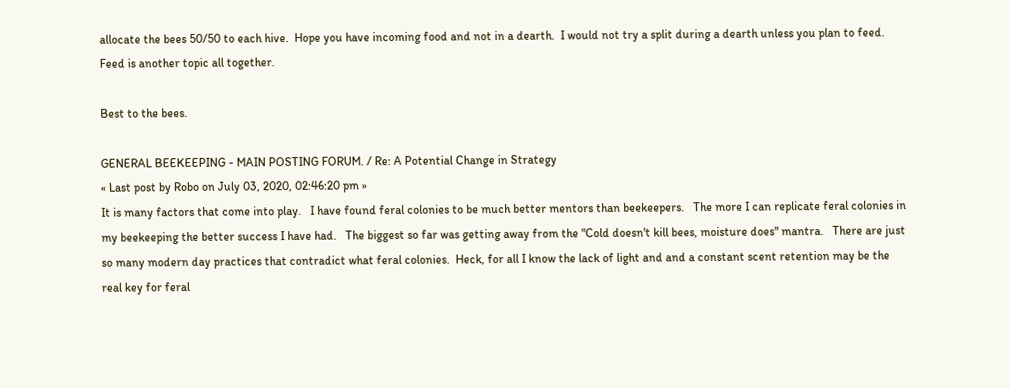allocate the bees 50/50 to each hive.  Hope you have incoming food and not in a dearth.  I would not try a split during a dearth unless you plan to feed.  Feed is another topic all together.

Best to the bees.

GENERAL BEEKEEPING - MAIN POSTING FORUM. / Re: A Potential Change in Strategy
« Last post by Robo on July 03, 2020, 02:46:20 pm »
It is many factors that come into play.   I have found feral colonies to be much better mentors than beekeepers.   The more I can replicate feral colonies in my beekeeping the better success I have had.   The biggest so far was getting away from the "Cold doesn't kill bees, moisture does" mantra.   There are just so many modern day practices that contradict what feral colonies.  Heck, for all I know the lack of light and and a constant scent retention may be the real key for feral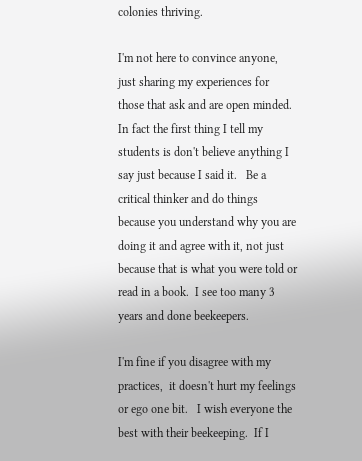colonies thriving.

I'm not here to convince anyone, just sharing my experiences for those that ask and are open minded.   In fact the first thing I tell my students is don't believe anything I say just because I said it.   Be a critical thinker and do things because you understand why you are doing it and agree with it, not just because that is what you were told or read in a book.  I see too many 3 years and done beekeepers.

I'm fine if you disagree with my practices,  it doesn't hurt my feelings or ego one bit.   I wish everyone the best with their beekeeping.  If I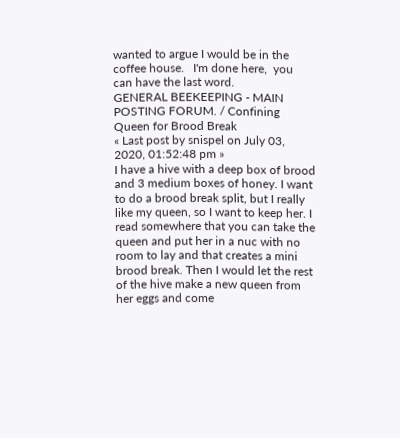wanted to argue I would be in the coffee house.   I'm done here,  you can have the last word.
GENERAL BEEKEEPING - MAIN POSTING FORUM. / Confining Queen for Brood Break
« Last post by snispel on July 03, 2020, 01:52:48 pm »
I have a hive with a deep box of brood and 3 medium boxes of honey. I want to do a brood break split, but I really like my queen, so I want to keep her. I read somewhere that you can take the queen and put her in a nuc with no room to lay and that creates a mini brood break. Then I would let the rest of the hive make a new queen from her eggs and come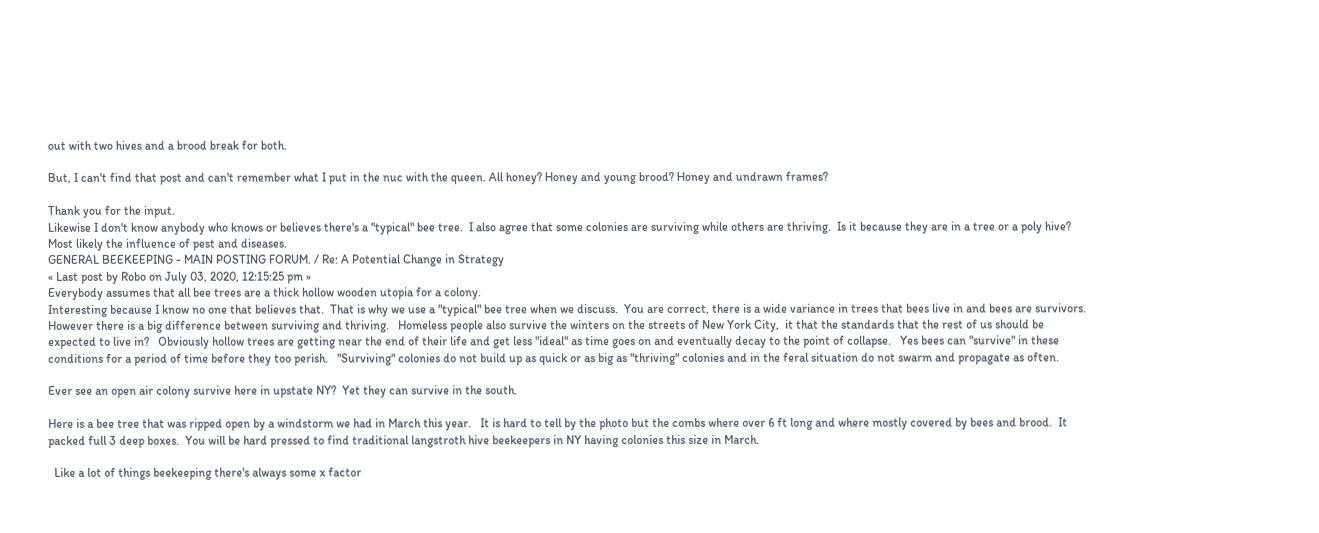out with two hives and a brood break for both.

But, I can't find that post and can't remember what I put in the nuc with the queen. All honey? Honey and young brood? Honey and undrawn frames?

Thank you for the input.
Likewise I don't know anybody who knows or believes there's a "typical" bee tree.  I also agree that some colonies are surviving while others are thriving.  Is it because they are in a tree or a poly hive?  Most likely the influence of pest and diseases.
GENERAL BEEKEEPING - MAIN POSTING FORUM. / Re: A Potential Change in Strategy
« Last post by Robo on July 03, 2020, 12:15:25 pm »
Everybody assumes that all bee trees are a thick hollow wooden utopia for a colony.
Interesting because I know no one that believes that.  That is why we use a "typical" bee tree when we discuss.  You are correct, there is a wide variance in trees that bees live in and bees are survivors.   However there is a big difference between surviving and thriving.   Homeless people also survive the winters on the streets of New York City,  it that the standards that the rest of us should be expected to live in?   Obviously hollow trees are getting near the end of their life and get less "ideal" as time goes on and eventually decay to the point of collapse.   Yes bees can "survive" in these conditions for a period of time before they too perish.   "Surviving" colonies do not build up as quick or as big as "thriving" colonies and in the feral situation do not swarm and propagate as often.

Ever see an open air colony survive here in upstate NY?  Yet they can survive in the south.

Here is a bee tree that was ripped open by a windstorm we had in March this year.   It is hard to tell by the photo but the combs where over 6 ft long and where mostly covered by bees and brood.  It packed full 3 deep boxes.  You will be hard pressed to find traditional langstroth hive beekeepers in NY having colonies this size in March.

  Like a lot of things beekeeping there's always some x factor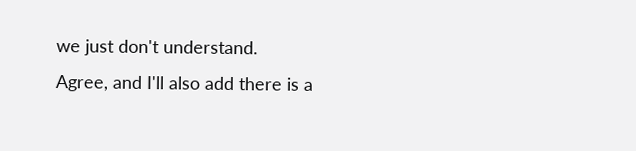we just don't understand.
Agree, and I'll also add there is a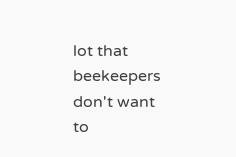lot that beekeepers don't want to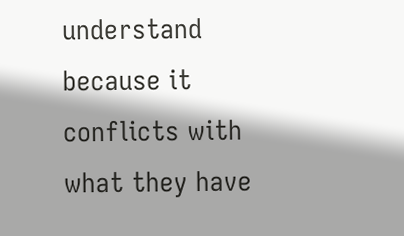understand because it conflicts with what they have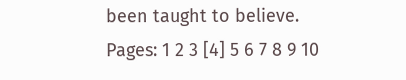been taught to believe.
Pages: 1 2 3 [4] 5 6 7 8 9 10